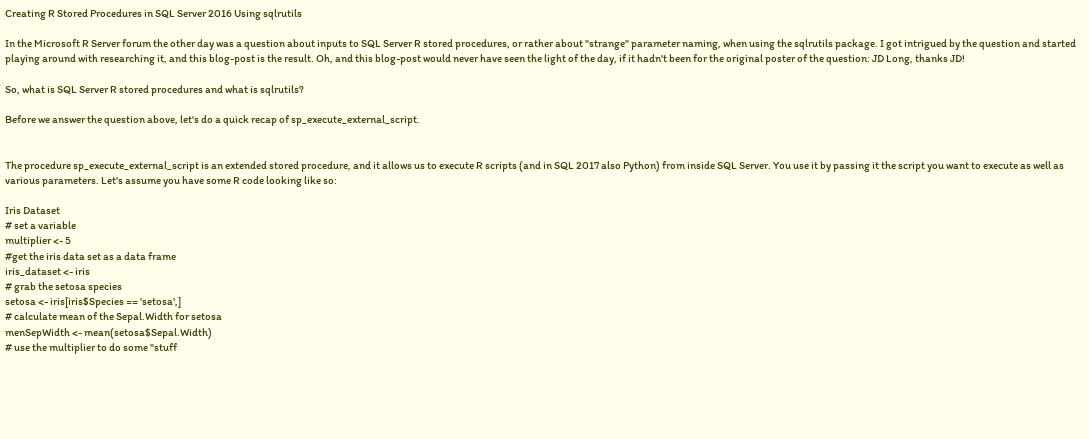Creating R Stored Procedures in SQL Server 2016 Using sqlrutils

In the Microsoft R Server forum the other day was a question about inputs to SQL Server R stored procedures, or rather about "strange" parameter naming, when using the sqlrutils package. I got intrigued by the question and started playing around with researching it, and this blog-post is the result. Oh, and this blog-post would never have seen the light of the day, if it hadn't been for the original poster of the question: JD Long, thanks JD!

So, what is SQL Server R stored procedures and what is sqlrutils?

Before we answer the question above, let's do a quick recap of sp_execute_external_script.


The procedure sp_execute_external_script is an extended stored procedure, and it allows us to execute R scripts (and in SQL 2017 also Python) from inside SQL Server. You use it by passing it the script you want to execute as well as various parameters. Let's assume you have some R code looking like so:

Iris Dataset
# set a variable
multiplier <- 5
#get the iris data set as a data frame
iris_dataset <- iris
# grab the setosa species
setosa <- iris[iris$Species == 'setosa',]
# calculate mean of the Sepal.Width for setosa
menSepWidth <- mean(setosa$Sepal.Width)
# use the multiplier to do some "stuff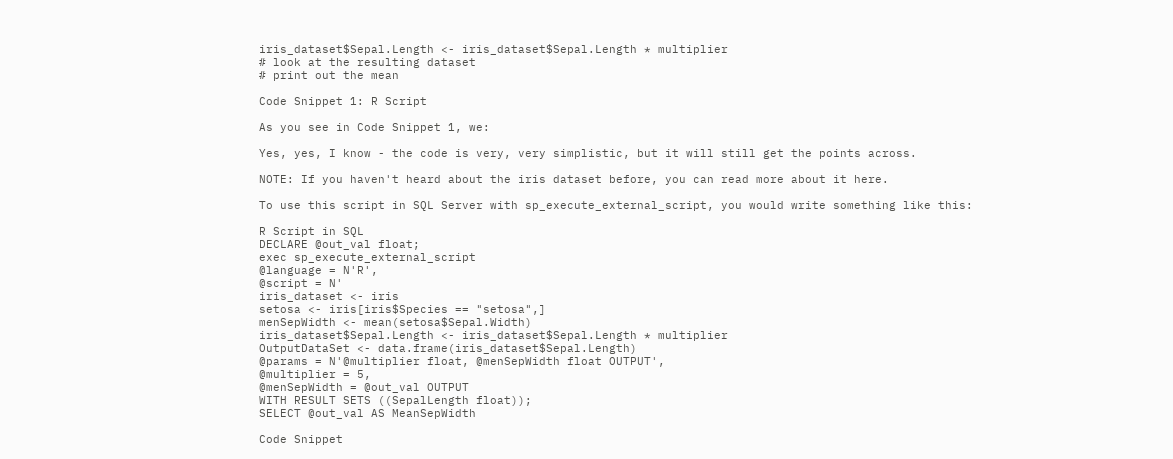iris_dataset$Sepal.Length <- iris_dataset$Sepal.Length * multiplier
# look at the resulting dataset
# print out the mean

Code Snippet 1: R Script

As you see in Code Snippet 1, we:

Yes, yes, I know - the code is very, very simplistic, but it will still get the points across.

NOTE: If you haven't heard about the iris dataset before, you can read more about it here.

To use this script in SQL Server with sp_execute_external_script, you would write something like this:

R Script in SQL
DECLARE @out_val float;
exec sp_execute_external_script
@language = N'R',
@script = N'
iris_dataset <- iris
setosa <- iris[iris$Species == "setosa",]
menSepWidth <- mean(setosa$Sepal.Width)
iris_dataset$Sepal.Length <- iris_dataset$Sepal.Length * multiplier
OutputDataSet <- data.frame(iris_dataset$Sepal.Length)
@params = N'@multiplier float, @menSepWidth float OUTPUT',
@multiplier = 5,
@menSepWidth = @out_val OUTPUT
WITH RESULT SETS ((SepalLength float));
SELECT @out_val AS MeanSepWidth

Code Snippet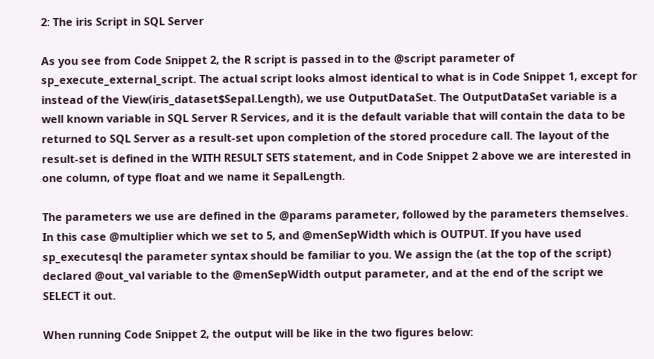2: The iris Script in SQL Server

As you see from Code Snippet 2, the R script is passed in to the @script parameter of sp_execute_external_script. The actual script looks almost identical to what is in Code Snippet 1, except for instead of the View(iris_dataset$Sepal.Length), we use OutputDataSet. The OutputDataSet variable is a well known variable in SQL Server R Services, and it is the default variable that will contain the data to be returned to SQL Server as a result-set upon completion of the stored procedure call. The layout of the result-set is defined in the WITH RESULT SETS statement, and in Code Snippet 2 above we are interested in one column, of type float and we name it SepalLength.

The parameters we use are defined in the @params parameter, followed by the parameters themselves. In this case @multiplier which we set to 5, and @menSepWidth which is OUTPUT. If you have used sp_executesql the parameter syntax should be familiar to you. We assign the (at the top of the script) declared @out_val variable to the @menSepWidth output parameter, and at the end of the script we SELECT it out.

When running Code Snippet 2, the output will be like in the two figures below: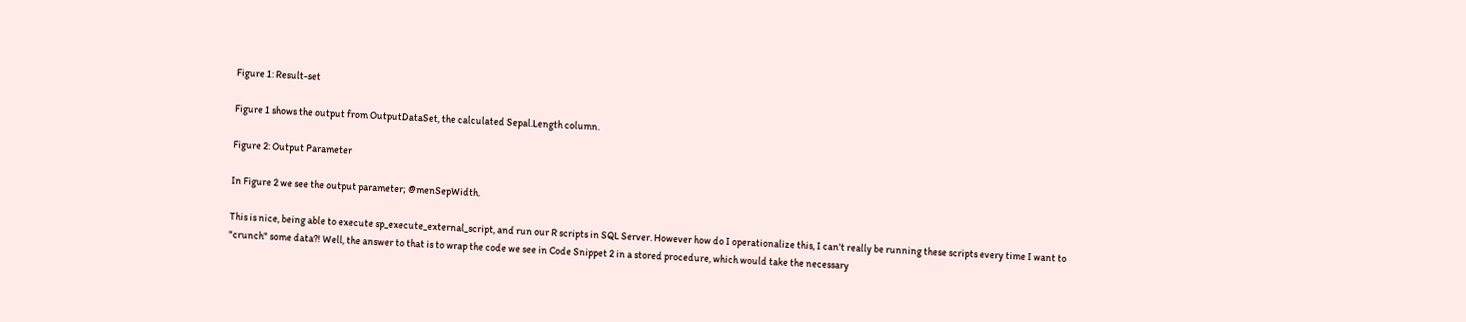Figure 1: Result-set

Figure 1 shows the output from OutputDataSet, the calculated Sepal.Length column.

Figure 2: Output Parameter

In Figure 2 we see the output parameter; @menSepWidth.

This is nice, being able to execute sp_execute_external_script, and run our R scripts in SQL Server. However how do I operationalize this, I can't really be running these scripts every time I want to "crunch" some data?! Well, the answer to that is to wrap the code we see in Code Snippet 2 in a stored procedure, which would take the necessary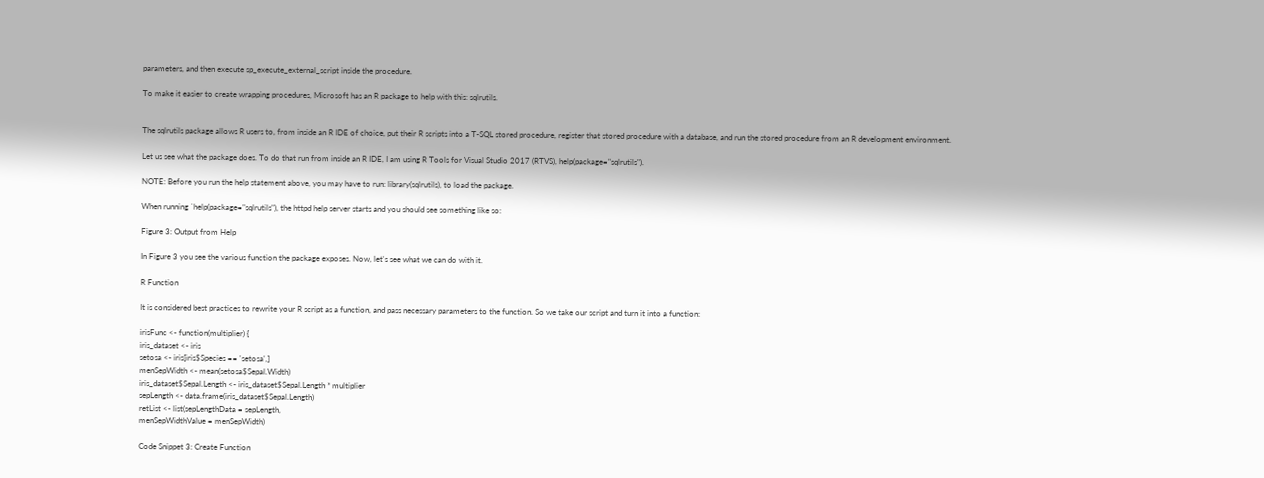parameters, and then execute sp_execute_external_script inside the procedure.

To make it easier to create wrapping procedures, Microsoft has an R package to help with this: sqlrutils.


The sqlrutils package allows R users to, from inside an R IDE of choice, put their R scripts into a T-SQL stored procedure, register that stored procedure with a database, and run the stored procedure from an R development environment.

Let us see what the package does. To do that run from inside an R IDE, I am using R Tools for Visual Studio 2017 (RTVS), help(package="sqlrutils").

NOTE: Before you run the help statement above, you may have to run: library(sqlrutils), to load the package.

When running `help(package="sqlrutils"), the httpd help server starts and you should see something like so:

Figure 3: Output from Help

In Figure 3 you see the various function the package exposes. Now, let's see what we can do with it.

R Function

It is considered best practices to rewrite your R script as a function, and pass necessary parameters to the function. So we take our script and turn it into a function:

irisFunc <- function(multiplier) {
iris_dataset <- iris
setosa <- iris[iris$Species == 'setosa',]
menSepWidth <- mean(setosa$Sepal.Width)
iris_dataset$Sepal.Length <- iris_dataset$Sepal.Length * multiplier
sepLength <- data.frame(iris_dataset$Sepal.Length)
retList <- list(sepLengthData = sepLength,
menSepWidthValue = menSepWidth)

Code Snippet 3: Create Function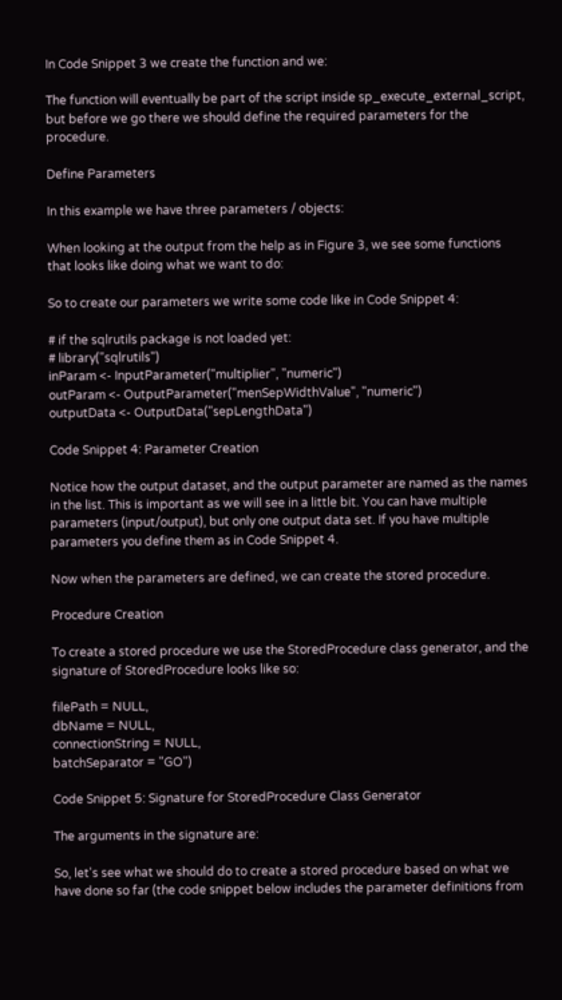In Code Snippet 3 we create the function and we:

The function will eventually be part of the script inside sp_execute_external_script, but before we go there we should define the required parameters for the procedure.

Define Parameters

In this example we have three parameters / objects:

When looking at the output from the help as in Figure 3, we see some functions that looks like doing what we want to do:

So to create our parameters we write some code like in Code Snippet 4:

# if the sqlrutils package is not loaded yet:
# library("sqlrutils")
inParam <- InputParameter("multiplier", "numeric")
outParam <- OutputParameter("menSepWidthValue", "numeric")
outputData <- OutputData("sepLengthData")

Code Snippet 4: Parameter Creation

Notice how the output dataset, and the output parameter are named as the names in the list. This is important as we will see in a little bit. You can have multiple parameters (input/output), but only one output data set. If you have multiple parameters you define them as in Code Snippet 4.

Now when the parameters are defined, we can create the stored procedure.

Procedure Creation

To create a stored procedure we use the StoredProcedure class generator, and the signature of StoredProcedure looks like so:

filePath = NULL,
dbName = NULL,
connectionString = NULL,
batchSeparator = "GO")

Code Snippet 5: Signature for StoredProcedure Class Generator

The arguments in the signature are:

So, let's see what we should do to create a stored procedure based on what we have done so far (the code snippet below includes the parameter definitions from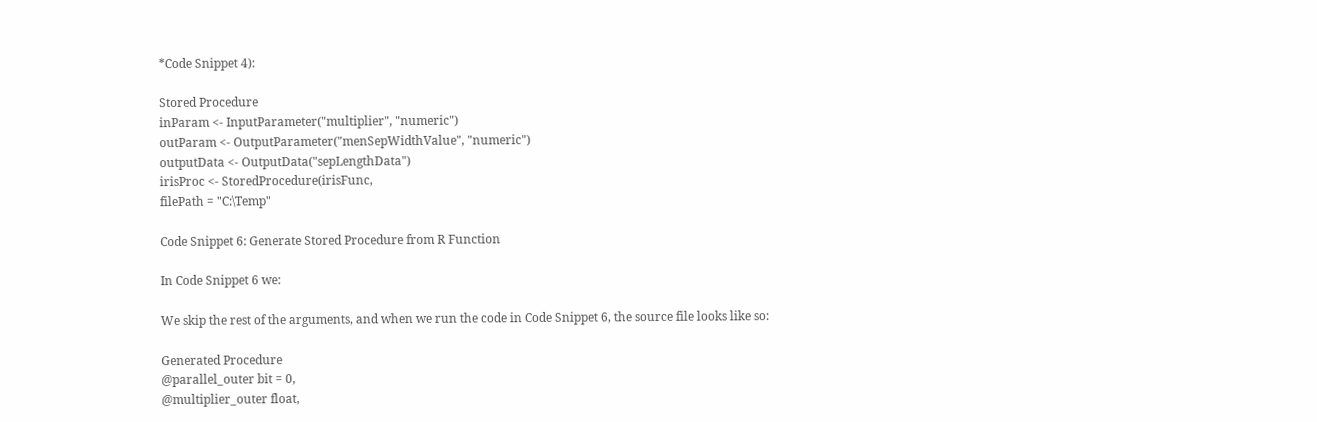*Code Snippet 4):

Stored Procedure
inParam <- InputParameter("multiplier", "numeric")
outParam <- OutputParameter("menSepWidthValue", "numeric")
outputData <- OutputData("sepLengthData")
irisProc <- StoredProcedure(irisFunc,
filePath = "C:\Temp"

Code Snippet 6: Generate Stored Procedure from R Function

In Code Snippet 6 we:

We skip the rest of the arguments, and when we run the code in Code Snippet 6, the source file looks like so:

Generated Procedure
@parallel_outer bit = 0,
@multiplier_outer float,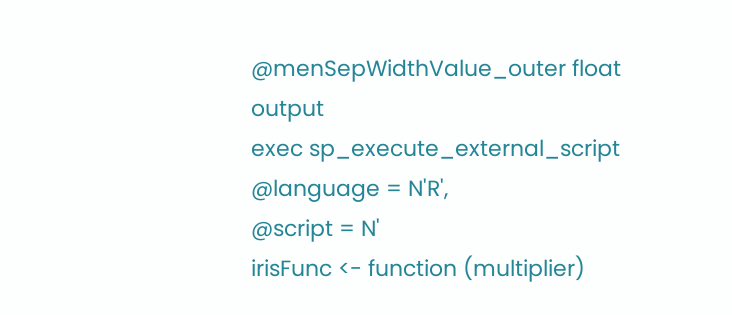@menSepWidthValue_outer float output
exec sp_execute_external_script
@language = N'R',
@script = N'
irisFunc <- function (multiplier)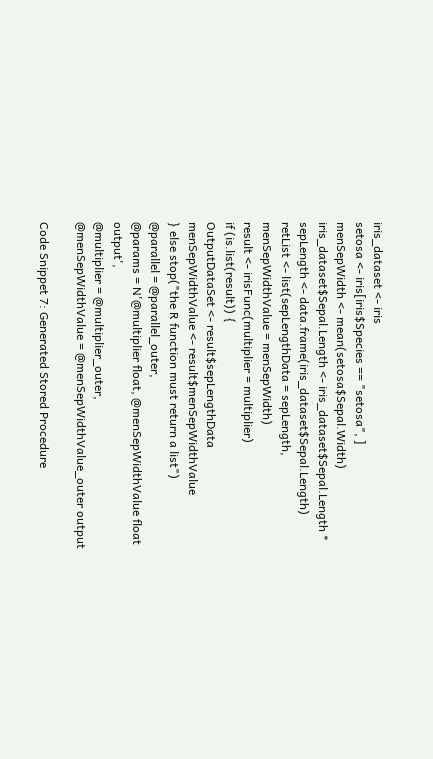iris_dataset <- iris
setosa <- iris[iris$Species == "setosa", ]
menSepWidth <- mean(setosa$Sepal.Width)
iris_dataset$Sepal.Length <- iris_dataset$Sepal.Length *
sepLength <- data.frame(iris_dataset$Sepal.Length)
retList <- list(sepLengthData = sepLength, menSepWidthValue = menSepWidth)
result <- irisFunc(multiplier = multiplier)
if (is.list(result)) {
OutputDataSet <- result$sepLengthData
menSepWidthValue <- result$menSepWidthValue
} else stop("the R function must return a list")
@parallel = @parallel_outer,
@params = N'@multiplier float, @menSepWidthValue float output',
@multiplier = @multiplier_outer,
@menSepWidthValue = @menSepWidthValue_outer output

Code Snippet 7: Generated Stored Procedure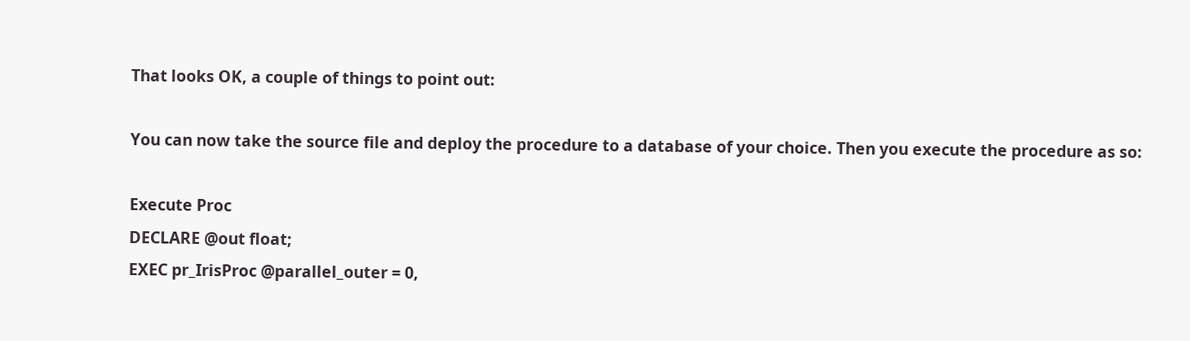That looks OK, a couple of things to point out:

You can now take the source file and deploy the procedure to a database of your choice. Then you execute the procedure as so:

Execute Proc
DECLARE @out float;
EXEC pr_IrisProc @parallel_outer = 0,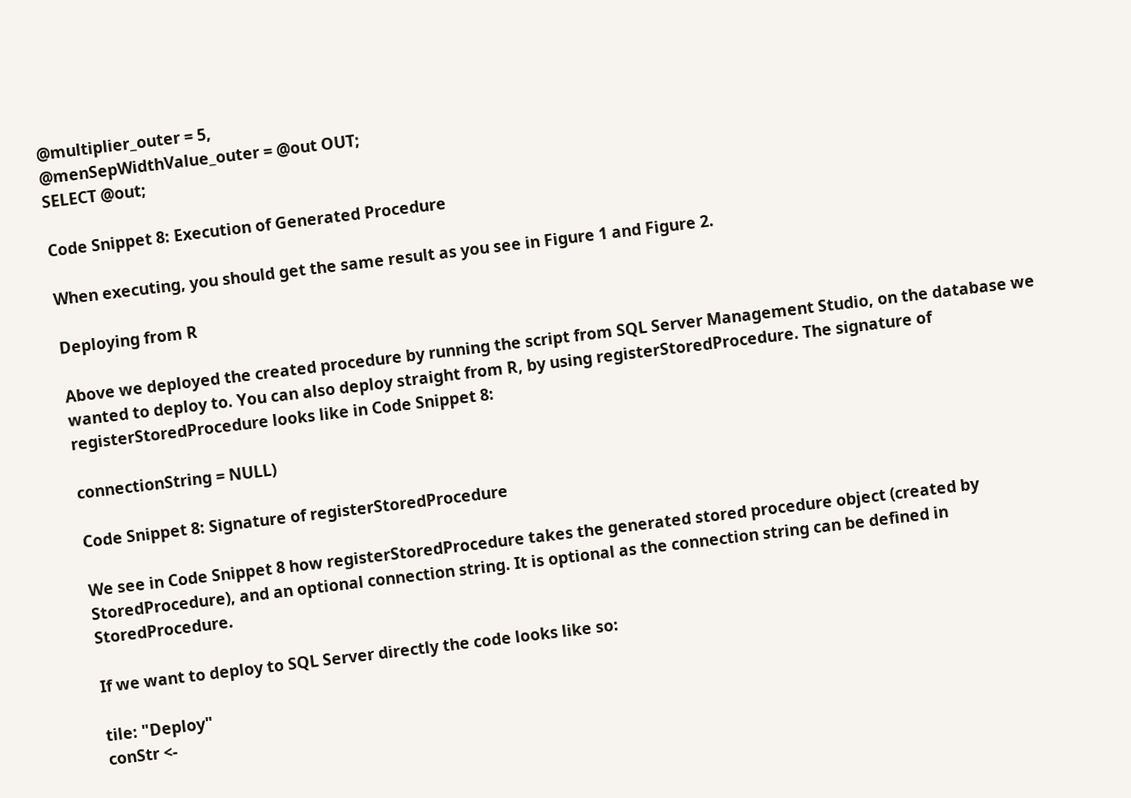@multiplier_outer = 5,
@menSepWidthValue_outer = @out OUT;
SELECT @out;

Code Snippet 8: Execution of Generated Procedure

When executing, you should get the same result as you see in Figure 1 and Figure 2.

Deploying from R

Above we deployed the created procedure by running the script from SQL Server Management Studio, on the database we wanted to deploy to. You can also deploy straight from R, by using registerStoredProcedure. The signature of registerStoredProcedure looks like in Code Snippet 8:

connectionString = NULL)

Code Snippet 8: Signature of registerStoredProcedure

We see in Code Snippet 8 how registerStoredProcedure takes the generated stored procedure object (created by StoredProcedure), and an optional connection string. It is optional as the connection string can be defined in StoredProcedure.

If we want to deploy to SQL Server directly the code looks like so:

tile: "Deploy"
conStr <-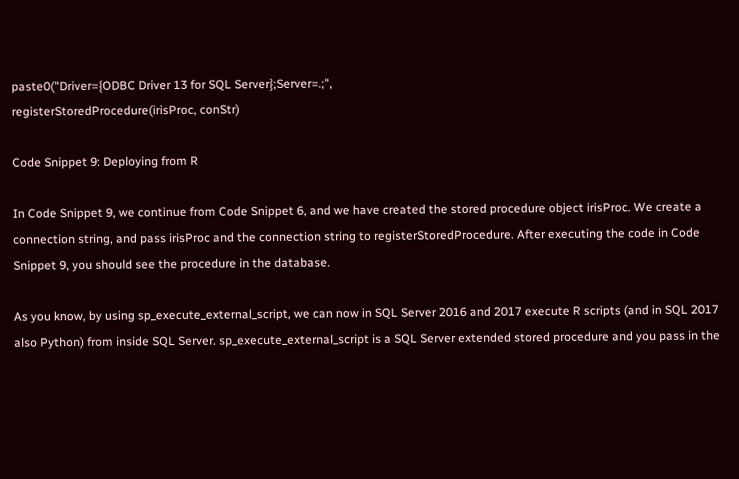paste0("Driver={ODBC Driver 13 for SQL Server};Server=.;",
registerStoredProcedure(irisProc, conStr)

Code Snippet 9: Deploying from R

In Code Snippet 9, we continue from Code Snippet 6, and we have created the stored procedure object irisProc. We create a connection string, and pass irisProc and the connection string to registerStoredProcedure. After executing the code in Code Snippet 9, you should see the procedure in the database.

As you know, by using sp_execute_external_script, we can now in SQL Server 2016 and 2017 execute R scripts (and in SQL 2017 also Python) from inside SQL Server. sp_execute_external_script is a SQL Server extended stored procedure and you pass in the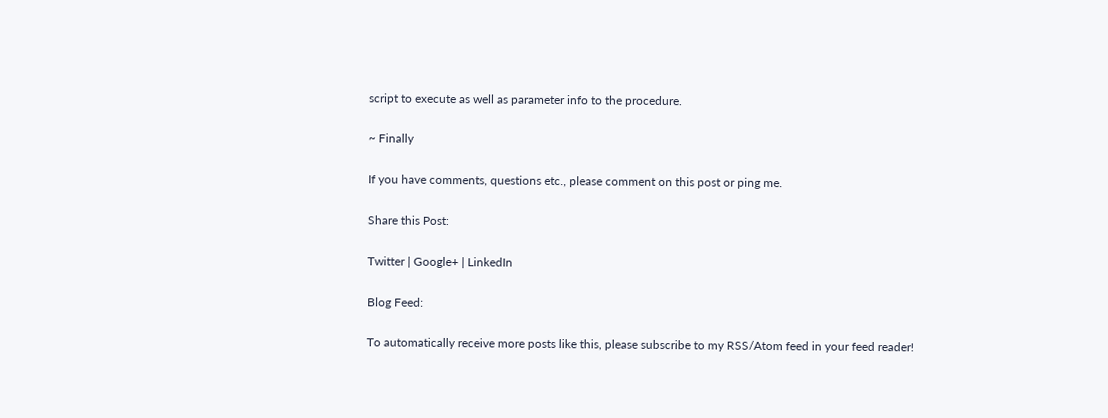script to execute as well as parameter info to the procedure.

~ Finally

If you have comments, questions etc., please comment on this post or ping me.

Share this Post:

Twitter | Google+ | LinkedIn

Blog Feed:

To automatically receive more posts like this, please subscribe to my RSS/Atom feed in your feed reader!